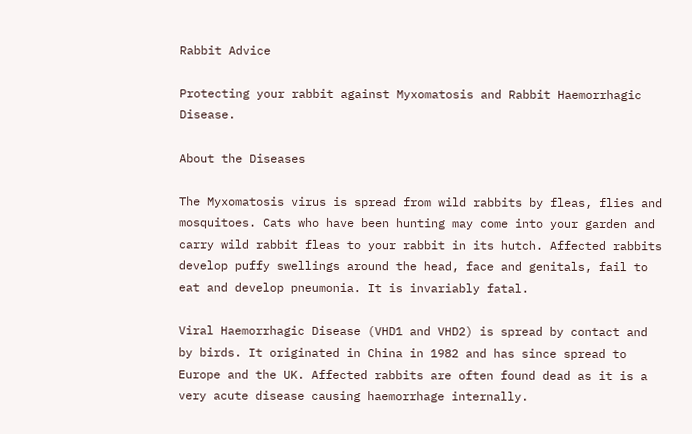Rabbit Advice

Protecting your rabbit against Myxomatosis and Rabbit Haemorrhagic Disease.

About the Diseases

The Myxomatosis virus is spread from wild rabbits by fleas, flies and mosquitoes. Cats who have been hunting may come into your garden and carry wild rabbit fleas to your rabbit in its hutch. Affected rabbits develop puffy swellings around the head, face and genitals, fail to eat and develop pneumonia. It is invariably fatal.

Viral Haemorrhagic Disease (VHD1 and VHD2) is spread by contact and by birds. It originated in China in 1982 and has since spread to Europe and the UK. Affected rabbits are often found dead as it is a very acute disease causing haemorrhage internally.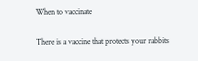When to vaccinate

There is a vaccine that protects your rabbits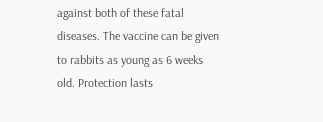against both of these fatal diseases. The vaccine can be given to rabbits as young as 6 weeks old. Protection lasts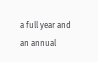a full year and an annual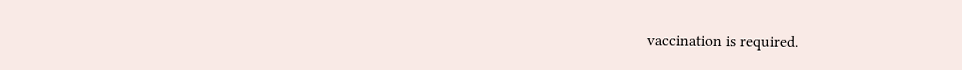vaccination is required.